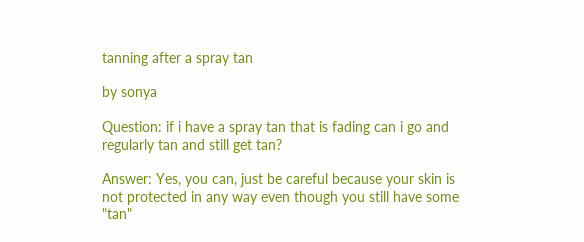tanning after a spray tan

by sonya

Question: if i have a spray tan that is fading can i go and regularly tan and still get tan?

Answer: Yes, you can, just be careful because your skin is not protected in any way even though you still have some "tan"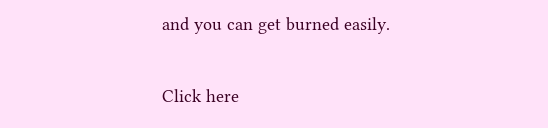and you can get burned easily.

Click here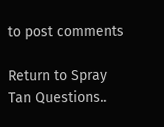to post comments

Return to Spray Tan Questions..